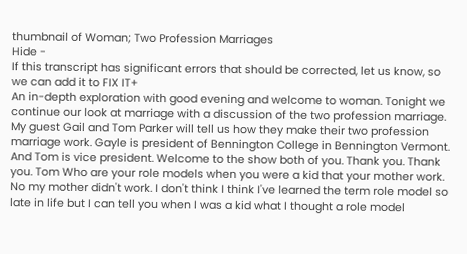thumbnail of Woman; Two Profession Marriages
Hide -
If this transcript has significant errors that should be corrected, let us know, so we can add it to FIX IT+
An in-depth exploration with good evening and welcome to woman. Tonight we continue our look at marriage with a discussion of the two profession marriage. My guest Gail and Tom Parker will tell us how they make their two profession marriage work. Gayle is president of Bennington College in Bennington Vermont. And Tom is vice president. Welcome to the show both of you. Thank you. Thank you. Tom Who are your role models when you were a kid that your mother work. No my mother didn't work. I don't think I think I've learned the term role model so late in life but I can tell you when I was a kid what I thought a role model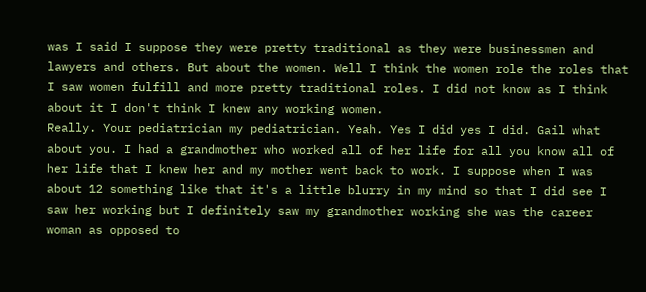was I said I suppose they were pretty traditional as they were businessmen and lawyers and others. But about the women. Well I think the women role the roles that I saw women fulfill and more pretty traditional roles. I did not know as I think about it I don't think I knew any working women.
Really. Your pediatrician my pediatrician. Yeah. Yes I did yes I did. Gail what about you. I had a grandmother who worked all of her life for all you know all of her life that I knew her and my mother went back to work. I suppose when I was about 12 something like that it's a little blurry in my mind so that I did see I saw her working but I definitely saw my grandmother working she was the career woman as opposed to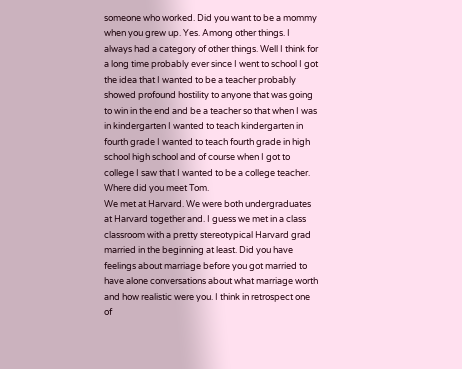someone who worked. Did you want to be a mommy when you grew up. Yes. Among other things. I always had a category of other things. Well I think for a long time probably ever since I went to school I got the idea that I wanted to be a teacher probably showed profound hostility to anyone that was going to win in the end and be a teacher so that when I was in kindergarten I wanted to teach kindergarten in fourth grade I wanted to teach fourth grade in high school high school and of course when I got to college I saw that I wanted to be a college teacher. Where did you meet Tom.
We met at Harvard. We were both undergraduates at Harvard together and. I guess we met in a class classroom with a pretty stereotypical Harvard grad married in the beginning at least. Did you have feelings about marriage before you got married to have alone conversations about what marriage worth and how realistic were you. I think in retrospect one of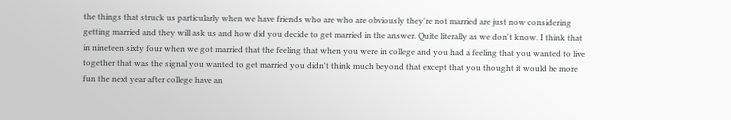the things that struck us particularly when we have friends who are who are obviously they're not married are just now considering getting married and they will ask us and how did you decide to get married in the answer. Quite literally as we don't know. I think that in nineteen sixty four when we got married that the feeling that when you were in college and you had a feeling that you wanted to live together that was the signal you wanted to get married you didn't think much beyond that except that you thought it would be more fun the next year after college have an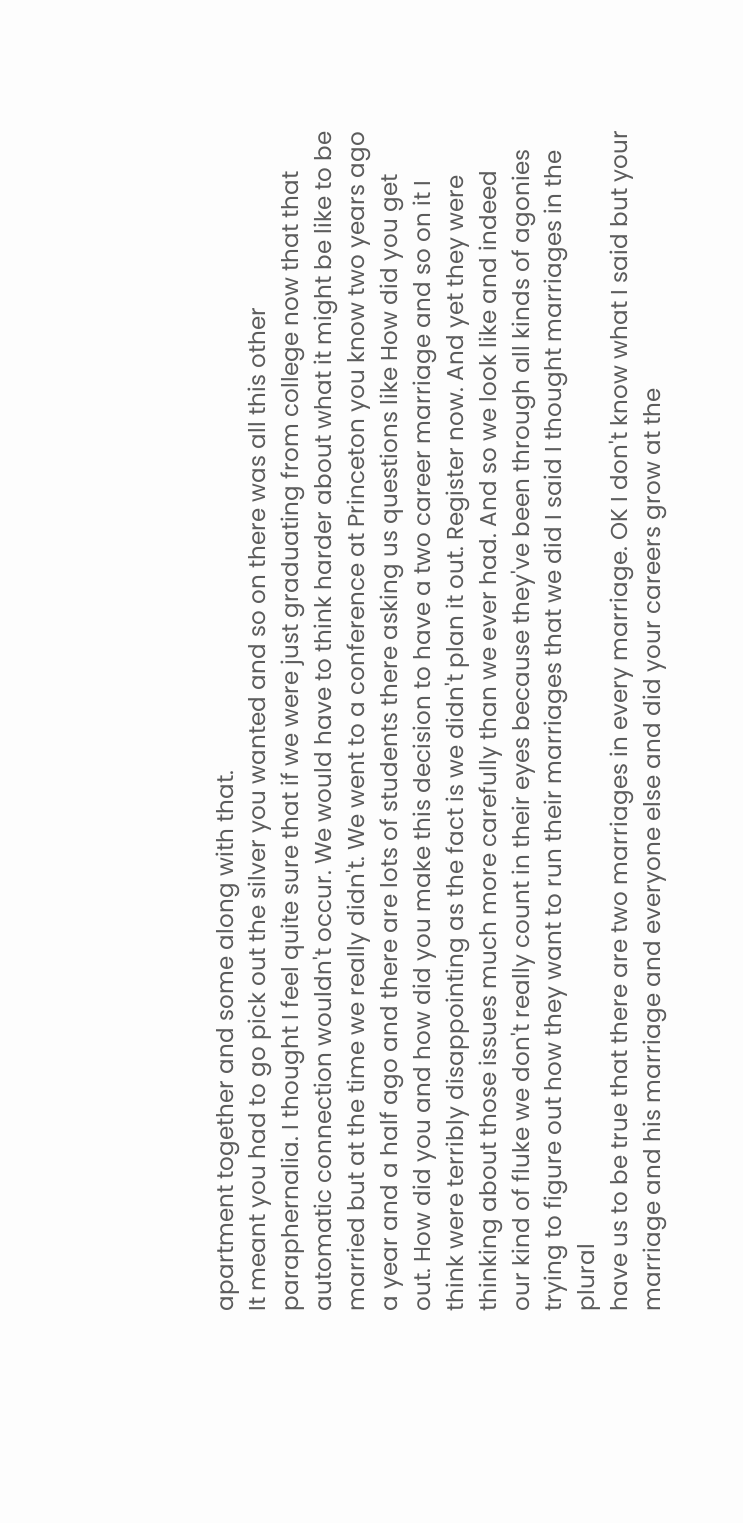apartment together and some along with that.
It meant you had to go pick out the silver you wanted and so on there was all this other paraphernalia. I thought I feel quite sure that if we were just graduating from college now that that automatic connection wouldn't occur. We would have to think harder about what it might be like to be married but at the time we really didn't. We went to a conference at Princeton you know two years ago a year and a half ago and there are lots of students there asking us questions like How did you get out. How did you and how did you make this decision to have a two career marriage and so on it I think were terribly disappointing as the fact is we didn't plan it out. Register now. And yet they were thinking about those issues much more carefully than we ever had. And so we look like and indeed our kind of fluke we don't really count in their eyes because they've been through all kinds of agonies trying to figure out how they want to run their marriages that we did I said I thought marriages in the plural
have us to be true that there are two marriages in every marriage. OK I don't know what I said but your marriage and his marriage and everyone else and did your careers grow at the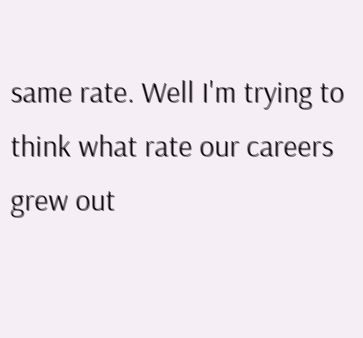same rate. Well I'm trying to think what rate our careers grew out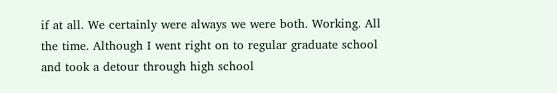if at all. We certainly were always we were both. Working. All the time. Although I went right on to regular graduate school and took a detour through high school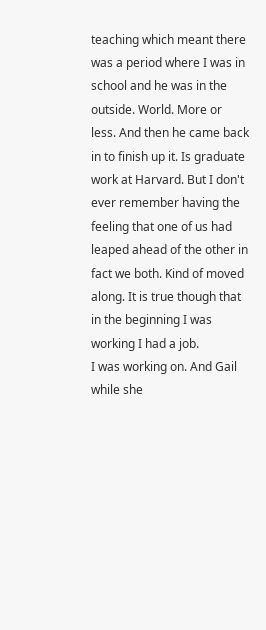teaching which meant there was a period where I was in school and he was in the outside. World. More or less. And then he came back in to finish up it. Is graduate work at Harvard. But I don't ever remember having the feeling that one of us had leaped ahead of the other in fact we both. Kind of moved along. It is true though that in the beginning I was working I had a job.
I was working on. And Gail while she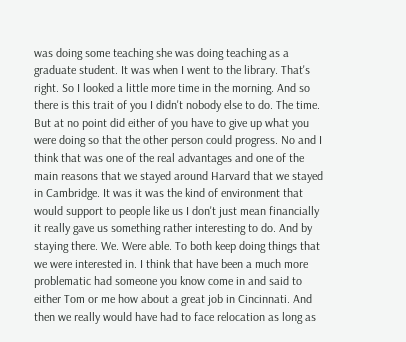was doing some teaching she was doing teaching as a graduate student. It was when I went to the library. That's right. So I looked a little more time in the morning. And so there is this trait of you I didn't nobody else to do. The time. But at no point did either of you have to give up what you were doing so that the other person could progress. No and I think that was one of the real advantages and one of the main reasons that we stayed around Harvard that we stayed in Cambridge. It was it was the kind of environment that would support to people like us I don't just mean financially it really gave us something rather interesting to do. And by staying there. We. Were able. To both keep doing things that we were interested in. I think that have been a much more problematic had someone you know come in and said to either Tom or me how about a great job in Cincinnati. And then we really would have had to face relocation as long as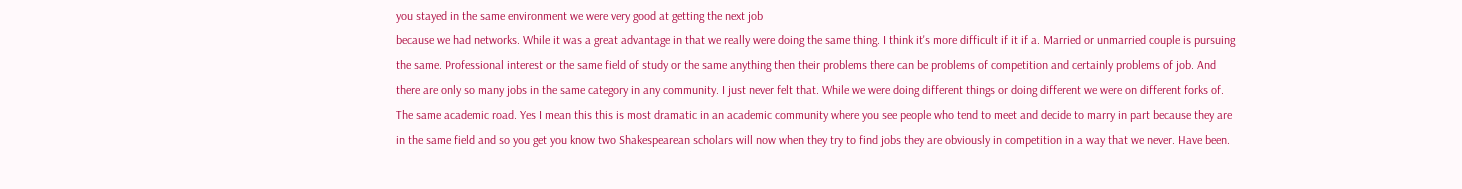you stayed in the same environment we were very good at getting the next job
because we had networks. While it was a great advantage in that we really were doing the same thing. I think it's more difficult if it if a. Married or unmarried couple is pursuing the same. Professional interest or the same field of study or the same anything then their problems there can be problems of competition and certainly problems of job. And there are only so many jobs in the same category in any community. I just never felt that. While we were doing different things or doing different we were on different forks of. The same academic road. Yes I mean this this is most dramatic in an academic community where you see people who tend to meet and decide to marry in part because they are in the same field and so you get you know two Shakespearean scholars will now when they try to find jobs they are obviously in competition in a way that we never. Have been.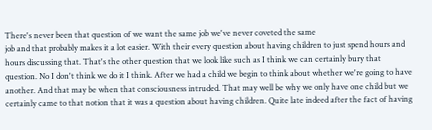There's never been that question of we want the same job we've never coveted the same
job and that probably makes it a lot easier. With their every question about having children to just spend hours and hours discussing that. That's the other question that we look like such as I think we can certainly bury that question. No I don't think we do it I think. After we had a child we begin to think about whether we're going to have another. And that may be when that consciousness intruded. That may well be why we only have one child but we certainly came to that notion that it was a question about having children. Quite late indeed after the fact of having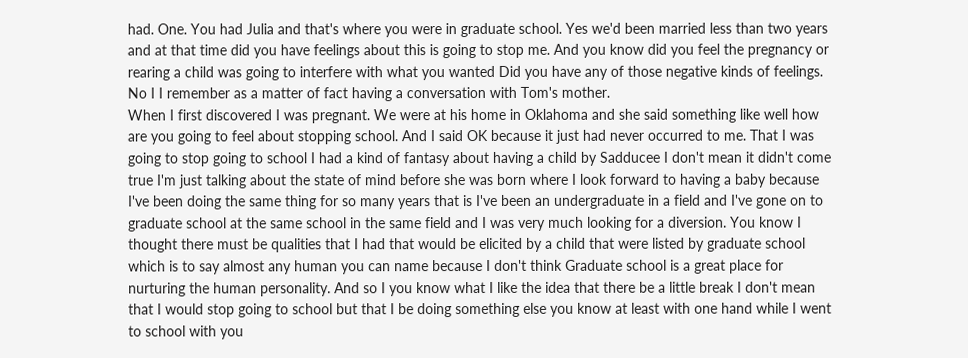had. One. You had Julia and that's where you were in graduate school. Yes we'd been married less than two years and at that time did you have feelings about this is going to stop me. And you know did you feel the pregnancy or rearing a child was going to interfere with what you wanted Did you have any of those negative kinds of feelings. No I I remember as a matter of fact having a conversation with Tom's mother.
When I first discovered I was pregnant. We were at his home in Oklahoma and she said something like well how are you going to feel about stopping school. And I said OK because it just had never occurred to me. That I was going to stop going to school I had a kind of fantasy about having a child by Sadducee I don't mean it didn't come true I'm just talking about the state of mind before she was born where I look forward to having a baby because I've been doing the same thing for so many years that is I've been an undergraduate in a field and I've gone on to graduate school at the same school in the same field and I was very much looking for a diversion. You know I thought there must be qualities that I had that would be elicited by a child that were listed by graduate school which is to say almost any human you can name because I don't think Graduate school is a great place for nurturing the human personality. And so I you know what I like the idea that there be a little break I don't mean that I would stop going to school but that I be doing something else you know at least with one hand while I went to school with you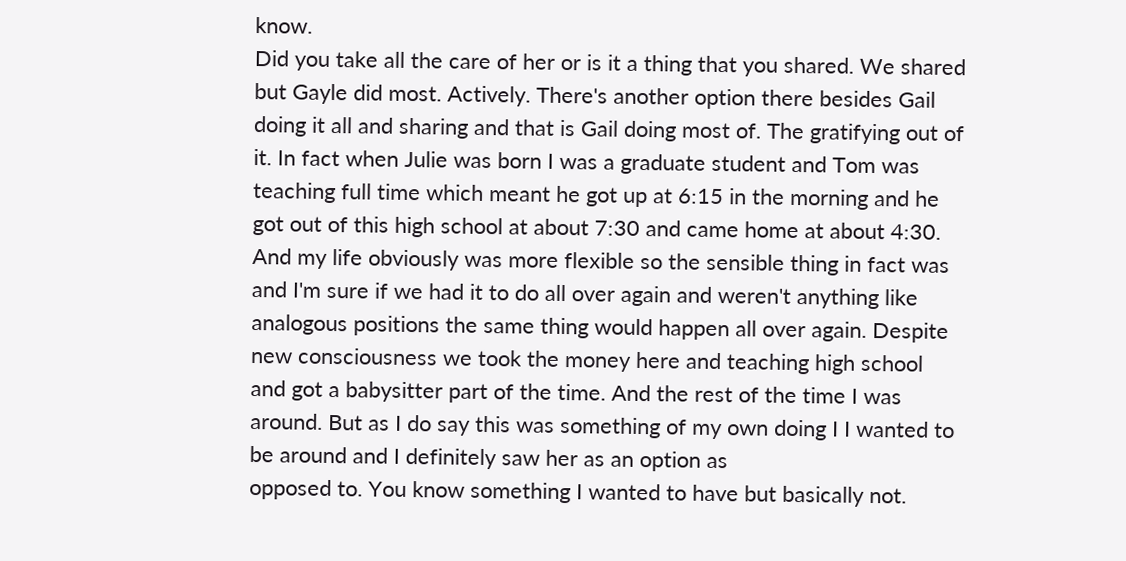know.
Did you take all the care of her or is it a thing that you shared. We shared but Gayle did most. Actively. There's another option there besides Gail doing it all and sharing and that is Gail doing most of. The gratifying out of it. In fact when Julie was born I was a graduate student and Tom was teaching full time which meant he got up at 6:15 in the morning and he got out of this high school at about 7:30 and came home at about 4:30. And my life obviously was more flexible so the sensible thing in fact was and I'm sure if we had it to do all over again and weren't anything like analogous positions the same thing would happen all over again. Despite new consciousness we took the money here and teaching high school and got a babysitter part of the time. And the rest of the time I was around. But as I do say this was something of my own doing I I wanted to be around and I definitely saw her as an option as
opposed to. You know something I wanted to have but basically not.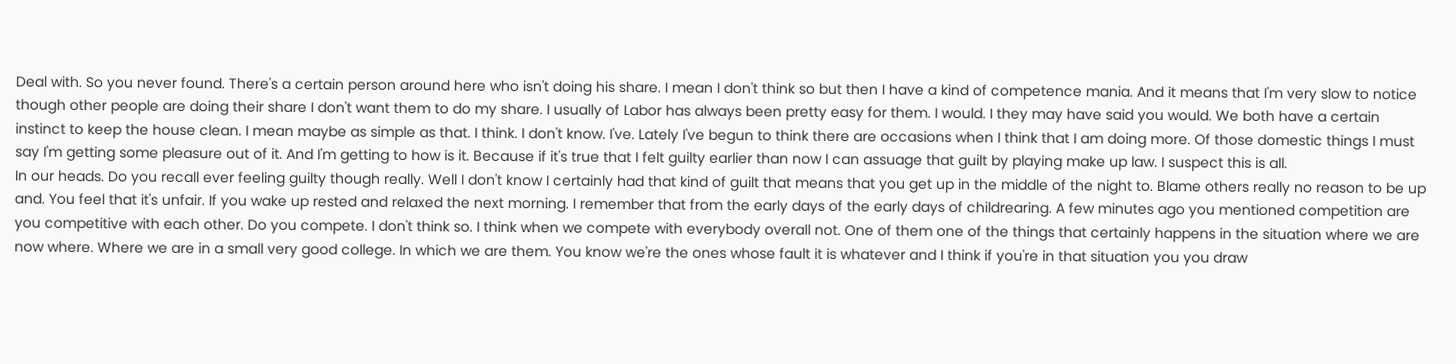Deal with. So you never found. There's a certain person around here who isn't doing his share. I mean I don't think so but then I have a kind of competence mania. And it means that I'm very slow to notice though other people are doing their share I don't want them to do my share. I usually of Labor has always been pretty easy for them. I would. I they may have said you would. We both have a certain instinct to keep the house clean. I mean maybe as simple as that. I think. I don't know. I've. Lately I've begun to think there are occasions when I think that I am doing more. Of those domestic things I must say I'm getting some pleasure out of it. And I'm getting to how is it. Because if it's true that I felt guilty earlier than now I can assuage that guilt by playing make up law. I suspect this is all.
In our heads. Do you recall ever feeling guilty though really. Well I don't know I certainly had that kind of guilt that means that you get up in the middle of the night to. Blame others really no reason to be up and. You feel that it's unfair. If you wake up rested and relaxed the next morning. I remember that from the early days of the early days of childrearing. A few minutes ago you mentioned competition are you competitive with each other. Do you compete. I don't think so. I think when we compete with everybody overall not. One of them one of the things that certainly happens in the situation where we are now where. Where we are in a small very good college. In which we are them. You know we're the ones whose fault it is whatever and I think if you're in that situation you you draw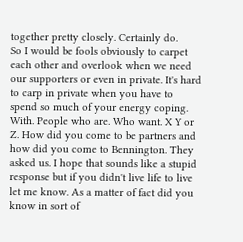together pretty closely. Certainly do.
So I would be fools obviously to carpet each other and overlook when we need our supporters or even in private. It's hard to carp in private when you have to spend so much of your energy coping. With. People who are. Who want. X Y or Z. How did you come to be partners and how did you come to Bennington. They asked us. I hope that sounds like a stupid response but if you didn't live life to live let me know. As a matter of fact did you know in sort of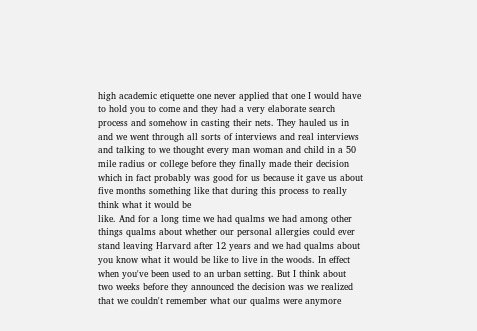high academic etiquette one never applied that one I would have to hold you to come and they had a very elaborate search process and somehow in casting their nets. They hauled us in and we went through all sorts of interviews and real interviews and talking to we thought every man woman and child in a 50 mile radius or college before they finally made their decision which in fact probably was good for us because it gave us about five months something like that during this process to really think what it would be
like. And for a long time we had qualms we had among other things qualms about whether our personal allergies could ever stand leaving Harvard after 12 years and we had qualms about you know what it would be like to live in the woods. In effect when you've been used to an urban setting. But I think about two weeks before they announced the decision was we realized that we couldn't remember what our qualms were anymore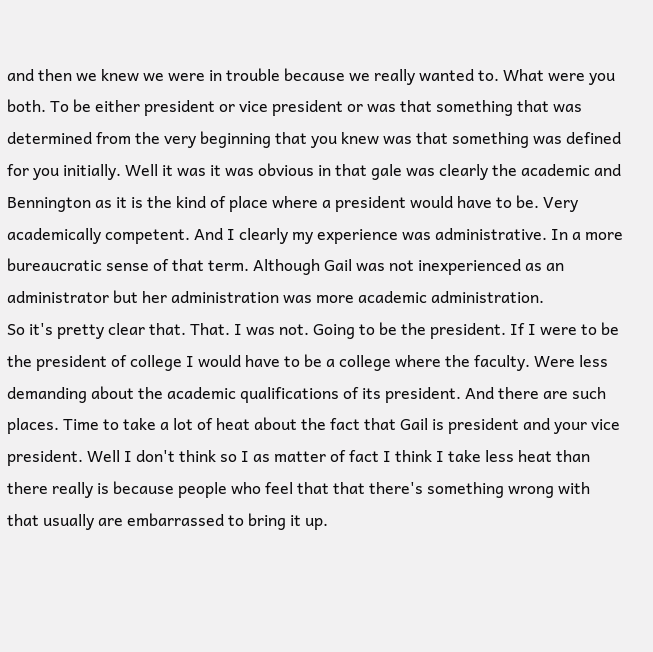and then we knew we were in trouble because we really wanted to. What were you both. To be either president or vice president or was that something that was determined from the very beginning that you knew was that something was defined for you initially. Well it was it was obvious in that gale was clearly the academic and Bennington as it is the kind of place where a president would have to be. Very academically competent. And I clearly my experience was administrative. In a more bureaucratic sense of that term. Although Gail was not inexperienced as an administrator but her administration was more academic administration.
So it's pretty clear that. That. I was not. Going to be the president. If I were to be the president of college I would have to be a college where the faculty. Were less demanding about the academic qualifications of its president. And there are such places. Time to take a lot of heat about the fact that Gail is president and your vice president. Well I don't think so I as matter of fact I think I take less heat than there really is because people who feel that that there's something wrong with that usually are embarrassed to bring it up.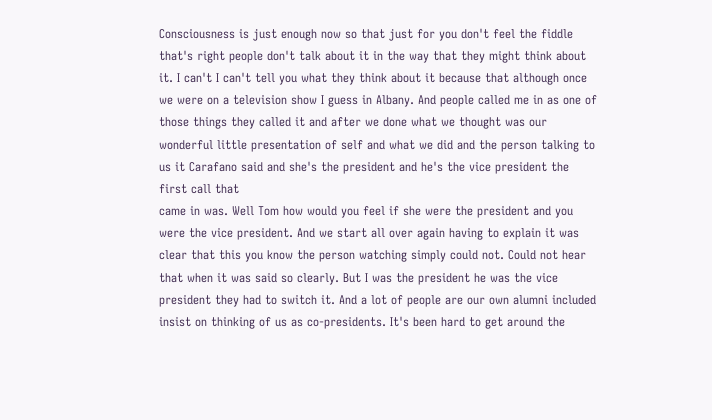Consciousness is just enough now so that just for you don't feel the fiddle that's right people don't talk about it in the way that they might think about it. I can't I can't tell you what they think about it because that although once we were on a television show I guess in Albany. And people called me in as one of those things they called it and after we done what we thought was our wonderful little presentation of self and what we did and the person talking to us it Carafano said and she's the president and he's the vice president the first call that
came in was. Well Tom how would you feel if she were the president and you were the vice president. And we start all over again having to explain it was clear that this you know the person watching simply could not. Could not hear that when it was said so clearly. But I was the president he was the vice president they had to switch it. And a lot of people are our own alumni included insist on thinking of us as co-presidents. It's been hard to get around the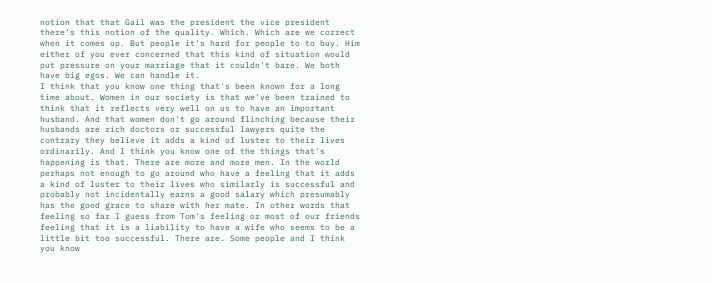notion that that Gail was the president the vice president there's this notion of the quality. Which. Which are we correct when it comes up. But people it's hard for people to to buy. Him either of you ever concerned that this kind of situation would put pressure on your marriage that it couldn't bare. We both have big egos. We can handle it.
I think that you know one thing that's been known for a long time about. Women in our society is that we've been trained to think that it reflects very well on us to have an important husband. And that women don't go around flinching because their husbands are rich doctors or successful lawyers quite the contrary they believe it adds a kind of luster to their lives ordinarily. And I think you know one of the things that's happening is that. There are more and more men. In the world perhaps not enough to go around who have a feeling that it adds a kind of luster to their lives who similarly is successful and probably not incidentally earns a good salary which presumably has the good grace to share with her mate. In other words that feeling so far I guess from Tom's feeling or most of our friends feeling that it is a liability to have a wife who seems to be a little bit too successful. There are. Some people and I think you know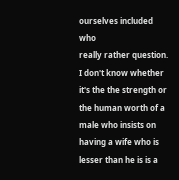ourselves included who
really rather question. I don't know whether it's the the strength or the human worth of a male who insists on having a wife who is lesser than he is is a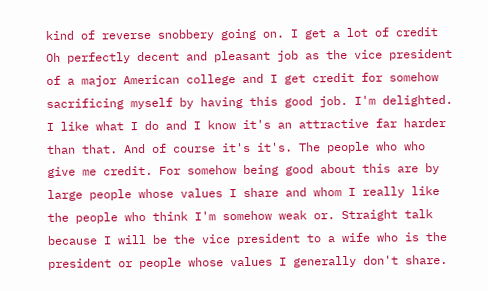kind of reverse snobbery going on. I get a lot of credit Oh perfectly decent and pleasant job as the vice president of a major American college and I get credit for somehow sacrificing myself by having this good job. I'm delighted. I like what I do and I know it's an attractive far harder than that. And of course it's it's. The people who who give me credit. For somehow being good about this are by large people whose values I share and whom I really like the people who think I'm somehow weak or. Straight talk because I will be the vice president to a wife who is the president or people whose values I generally don't share.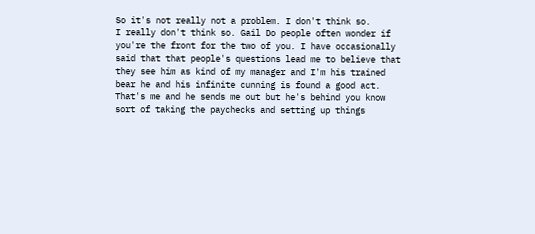So it's not really not a problem. I don't think so.
I really don't think so. Gail Do people often wonder if you're the front for the two of you. I have occasionally said that that people's questions lead me to believe that they see him as kind of my manager and I'm his trained bear he and his infinite cunning is found a good act. That's me and he sends me out but he's behind you know sort of taking the paychecks and setting up things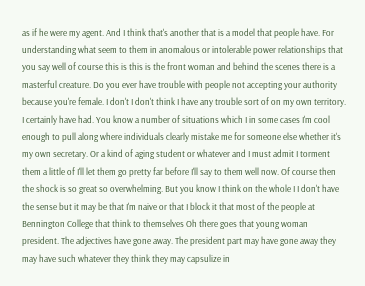as if he were my agent. And I think that's another that is a model that people have. For understanding what seem to them in anomalous or intolerable power relationships that you say well of course this is this is the front woman and behind the scenes there is a masterful creature. Do you ever have trouble with people not accepting your authority because you're female. I don't I don't think I have any trouble sort of on my own territory. I certainly have had. You know a number of situations which I in some cases I'm cool
enough to pull along where individuals clearly mistake me for someone else whether it's my own secretary. Or a kind of aging student or whatever and I must admit I torment them a little of I'll let them go pretty far before I'll say to them well now. Of course then the shock is so great so overwhelming. But you know I think on the whole I I don't have the sense but it may be that I'm naive or that I block it that most of the people at Bennington College that think to themselves Oh there goes that young woman president. The adjectives have gone away. The president part may have gone away they may have such whatever they think they may capsulize in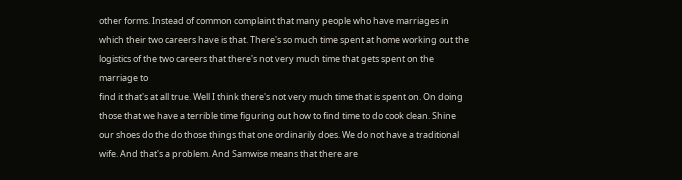other forms. Instead of common complaint that many people who have marriages in which their two careers have is that. There's so much time spent at home working out the logistics of the two careers that there's not very much time that gets spent on the marriage to
find it that's at all true. Well I think there's not very much time that is spent on. On doing those that we have a terrible time figuring out how to find time to do cook clean. Shine our shoes do the do those things that one ordinarily does. We do not have a traditional wife. And that's a problem. And Samwise means that there are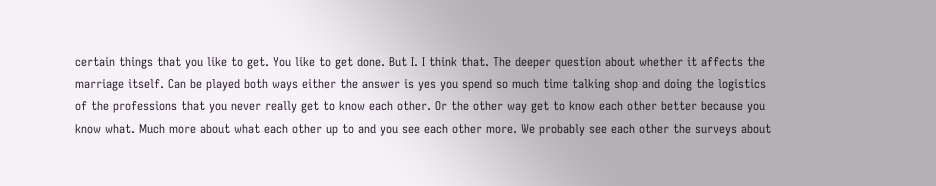certain things that you like to get. You like to get done. But I. I think that. The deeper question about whether it affects the marriage itself. Can be played both ways either the answer is yes you spend so much time talking shop and doing the logistics of the professions that you never really get to know each other. Or the other way get to know each other better because you know what. Much more about what each other up to and you see each other more. We probably see each other the surveys about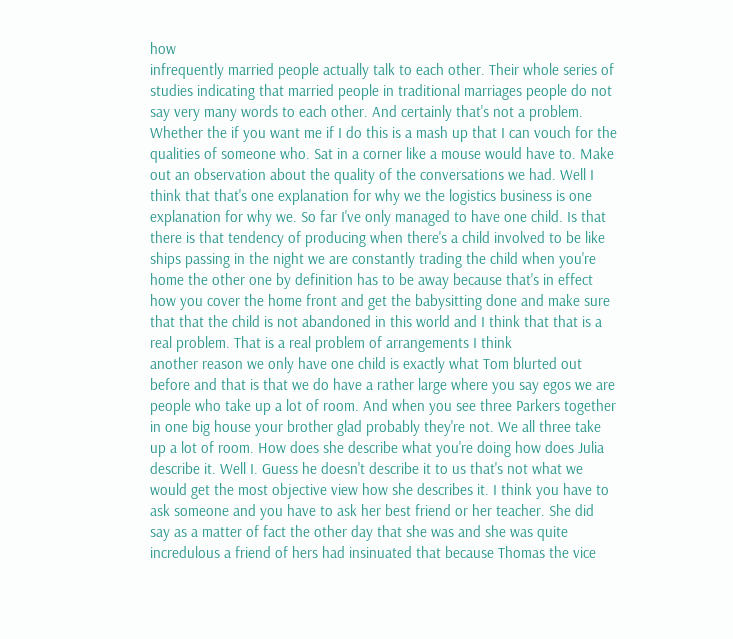how
infrequently married people actually talk to each other. Their whole series of studies indicating that married people in traditional marriages people do not say very many words to each other. And certainly that's not a problem. Whether the if you want me if I do this is a mash up that I can vouch for the qualities of someone who. Sat in a corner like a mouse would have to. Make out an observation about the quality of the conversations we had. Well I think that that's one explanation for why we the logistics business is one explanation for why we. So far I've only managed to have one child. Is that there is that tendency of producing when there's a child involved to be like ships passing in the night we are constantly trading the child when you're home the other one by definition has to be away because that's in effect how you cover the home front and get the babysitting done and make sure that that the child is not abandoned in this world and I think that that is a real problem. That is a real problem of arrangements I think
another reason we only have one child is exactly what Tom blurted out before and that is that we do have a rather large where you say egos we are people who take up a lot of room. And when you see three Parkers together in one big house your brother glad probably they're not. We all three take up a lot of room. How does she describe what you're doing how does Julia describe it. Well I. Guess he doesn't describe it to us that's not what we would get the most objective view how she describes it. I think you have to ask someone and you have to ask her best friend or her teacher. She did say as a matter of fact the other day that she was and she was quite incredulous a friend of hers had insinuated that because Thomas the vice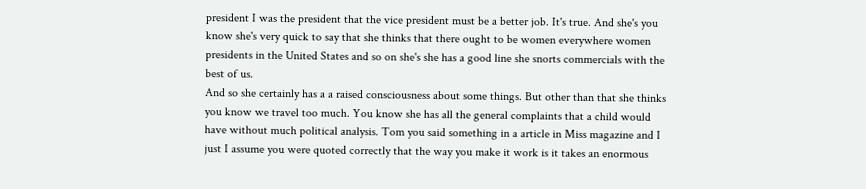president I was the president that the vice president must be a better job. It's true. And she's you know she's very quick to say that she thinks that there ought to be women everywhere women presidents in the United States and so on she's she has a good line she snorts commercials with the best of us.
And so she certainly has a a raised consciousness about some things. But other than that she thinks you know we travel too much. You know she has all the general complaints that a child would have without much political analysis. Tom you said something in a article in Miss magazine and I just I assume you were quoted correctly that the way you make it work is it takes an enormous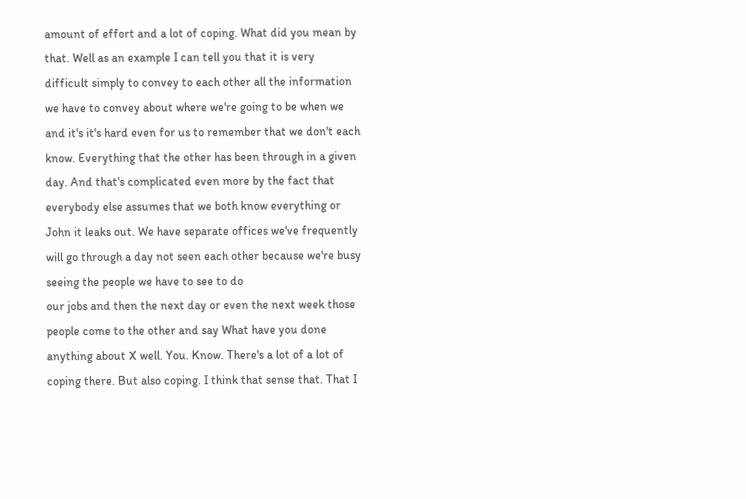amount of effort and a lot of coping. What did you mean by that. Well as an example I can tell you that it is very difficult simply to convey to each other all the information we have to convey about where we're going to be when we and it's it's hard even for us to remember that we don't each know. Everything that the other has been through in a given day. And that's complicated even more by the fact that everybody else assumes that we both know everything or John it leaks out. We have separate offices we've frequently will go through a day not seen each other because we're busy seeing the people we have to see to do
our jobs and then the next day or even the next week those people come to the other and say What have you done anything about X well. You. Know. There's a lot of a lot of coping there. But also coping. I think that sense that. That I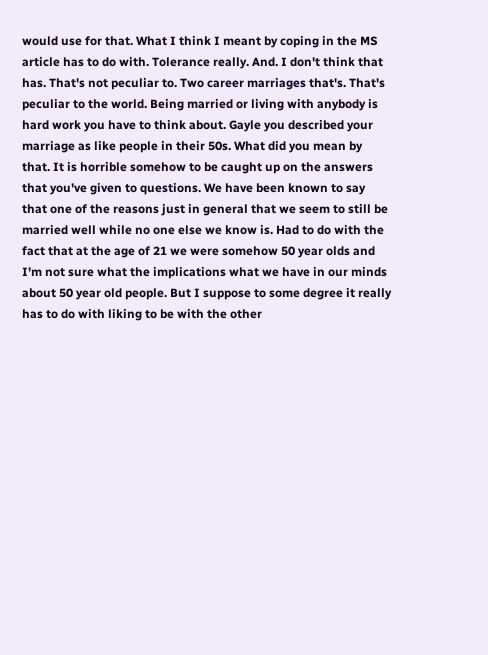would use for that. What I think I meant by coping in the MS article has to do with. Tolerance really. And. I don't think that has. That's not peculiar to. Two career marriages that's. That's peculiar to the world. Being married or living with anybody is hard work you have to think about. Gayle you described your marriage as like people in their 50s. What did you mean by that. It is horrible somehow to be caught up on the answers that you've given to questions. We have been known to say that one of the reasons just in general that we seem to still be
married well while no one else we know is. Had to do with the fact that at the age of 21 we were somehow 50 year olds and I'm not sure what the implications what we have in our minds about 50 year old people. But I suppose to some degree it really has to do with liking to be with the other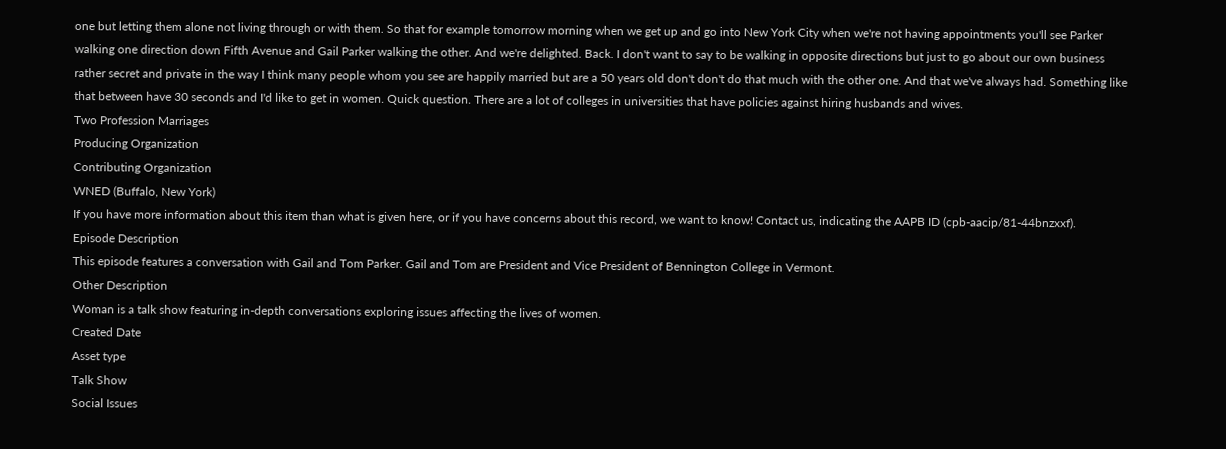one but letting them alone not living through or with them. So that for example tomorrow morning when we get up and go into New York City when we're not having appointments you'll see Parker walking one direction down Fifth Avenue and Gail Parker walking the other. And we're delighted. Back. I don't want to say to be walking in opposite directions but just to go about our own business rather secret and private in the way I think many people whom you see are happily married but are a 50 years old don't don't do that much with the other one. And that we've always had. Something like that between have 30 seconds and I'd like to get in women. Quick question. There are a lot of colleges in universities that have policies against hiring husbands and wives.
Two Profession Marriages
Producing Organization
Contributing Organization
WNED (Buffalo, New York)
If you have more information about this item than what is given here, or if you have concerns about this record, we want to know! Contact us, indicating the AAPB ID (cpb-aacip/81-44bnzxxf).
Episode Description
This episode features a conversation with Gail and Tom Parker. Gail and Tom are President and Vice President of Bennington College in Vermont.
Other Description
Woman is a talk show featuring in-depth conversations exploring issues affecting the lives of women.
Created Date
Asset type
Talk Show
Social Issues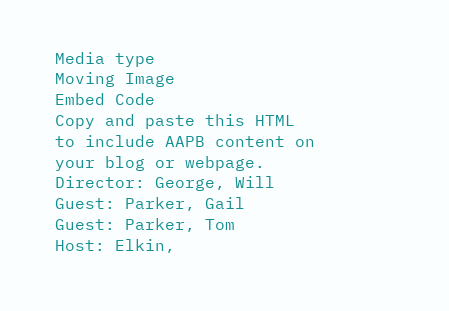Media type
Moving Image
Embed Code
Copy and paste this HTML to include AAPB content on your blog or webpage.
Director: George, Will
Guest: Parker, Gail
Guest: Parker, Tom
Host: Elkin,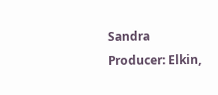Sandra
Producer: Elkin,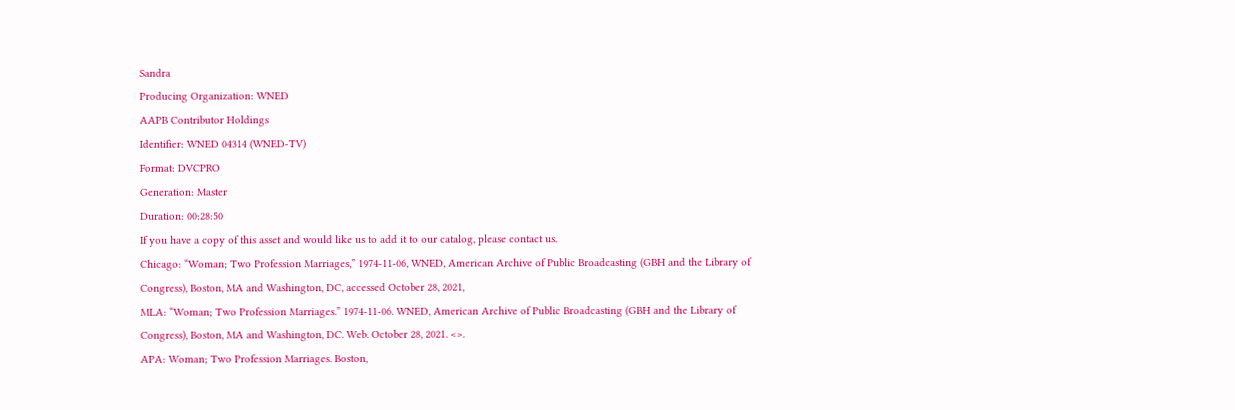Sandra
Producing Organization: WNED
AAPB Contributor Holdings
Identifier: WNED 04314 (WNED-TV)
Format: DVCPRO
Generation: Master
Duration: 00:28:50
If you have a copy of this asset and would like us to add it to our catalog, please contact us.
Chicago: “Woman; Two Profession Marriages,” 1974-11-06, WNED, American Archive of Public Broadcasting (GBH and the Library of Congress), Boston, MA and Washington, DC, accessed October 28, 2021,
MLA: “Woman; Two Profession Marriages.” 1974-11-06. WNED, American Archive of Public Broadcasting (GBH and the Library of Congress), Boston, MA and Washington, DC. Web. October 28, 2021. <>.
APA: Woman; Two Profession Marriages. Boston,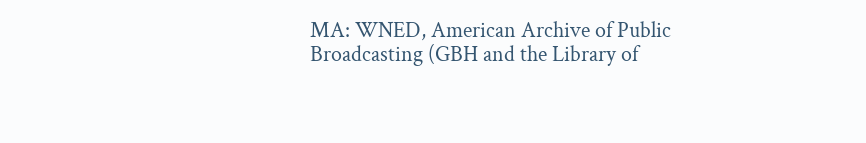MA: WNED, American Archive of Public Broadcasting (GBH and the Library of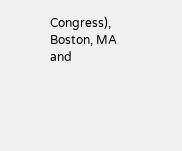Congress), Boston, MA and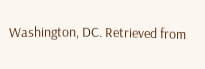Washington, DC. Retrieved from